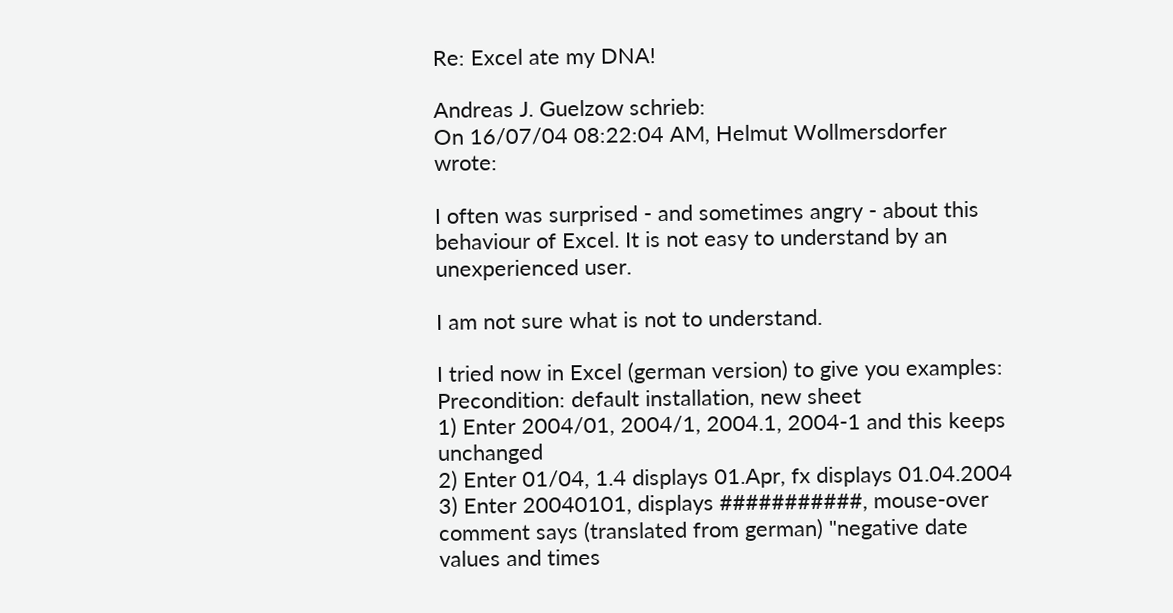Re: Excel ate my DNA!

Andreas J. Guelzow schrieb:
On 16/07/04 08:22:04 AM, Helmut Wollmersdorfer wrote:

I often was surprised - and sometimes angry - about this behaviour of Excel. It is not easy to understand by an unexperienced user.

I am not sure what is not to understand.

I tried now in Excel (german version) to give you examples:
Precondition: default installation, new sheet
1) Enter 2004/01, 2004/1, 2004.1, 2004-1 and this keeps unchanged
2) Enter 01/04, 1.4 displays 01.Apr, fx displays 01.04.2004
3) Enter 20040101, displays ###########, mouse-over comment says (translated from german) "negative date values and times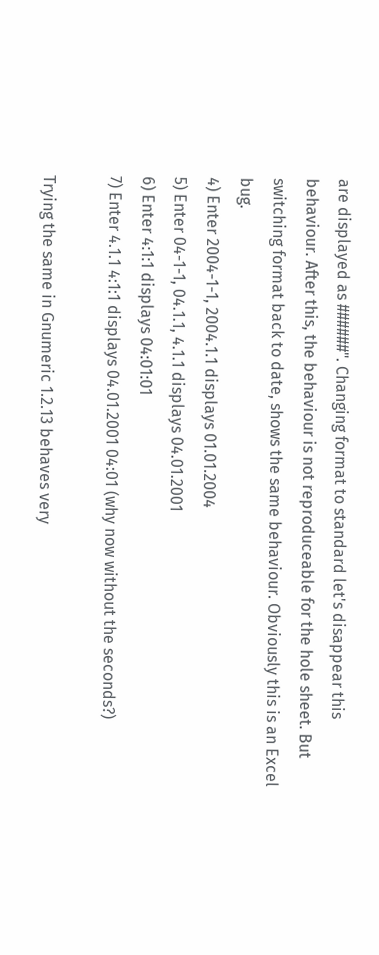are displayed as ######". Changing format to standard let's disappear this behaviour. After this, the behaviour is not reproduceable for the hole sheet. But switching format back to date, shows the same behaviour. Obviously this is an Excel bug.
4) Enter 2004-1-1, 2004.1.1 displays 01.01.2004
5) Enter 04-1-1, 04.1.1, 4.1.1 displays 04.01.2001
6) Enter 4:1:1 displays 04:01:01
7) Enter 4.1.1 4:1:1 displays 04.01.2001 04:01 (why now without the seconds?)

Trying the same in Gnumeric 1.2.13 behaves very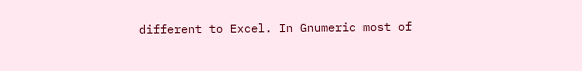different to Excel. In Gnumeric most of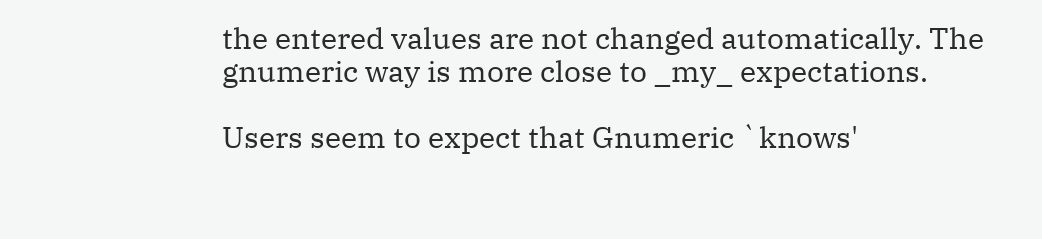the entered values are not changed automatically. The gnumeric way is more close to _my_ expectations.

Users seem to expect that Gnumeric `knows'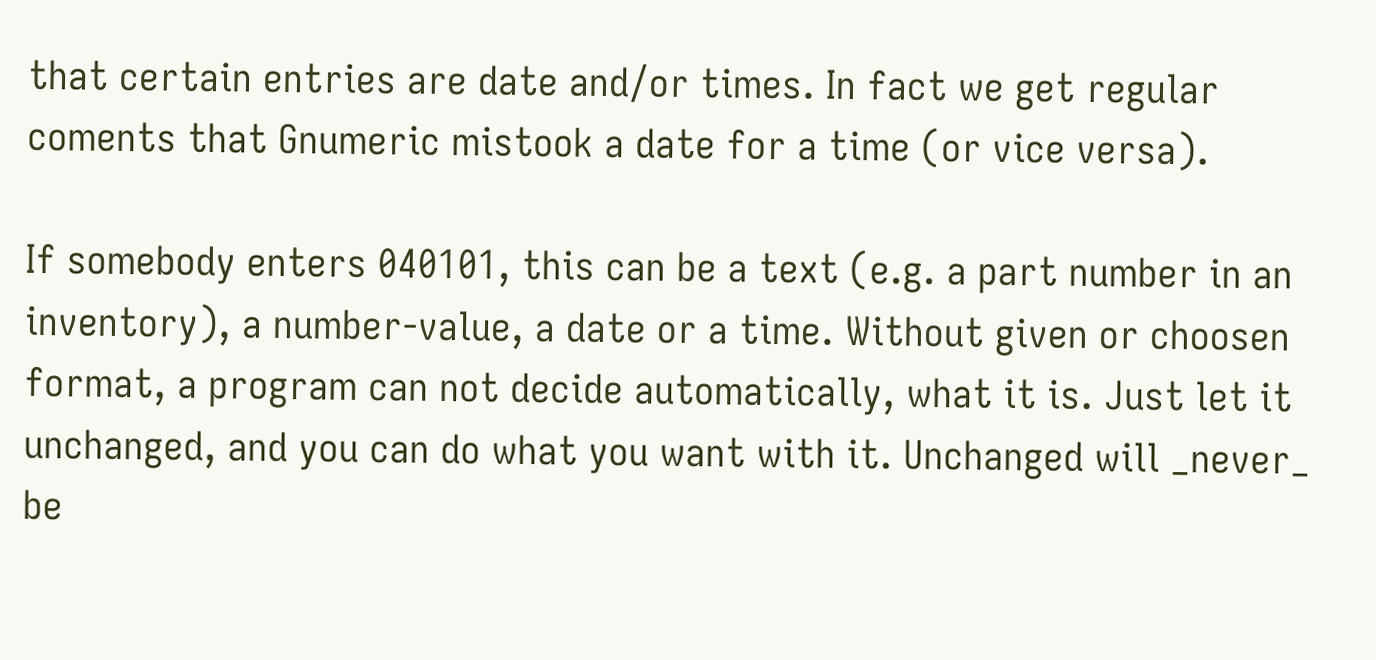that certain entries are date and/or times. In fact we get regular coments that Gnumeric mistook a date for a time (or vice versa).

If somebody enters 040101, this can be a text (e.g. a part number in an inventory), a number-value, a date or a time. Without given or choosen format, a program can not decide automatically, what it is. Just let it unchanged, and you can do what you want with it. Unchanged will _never_ be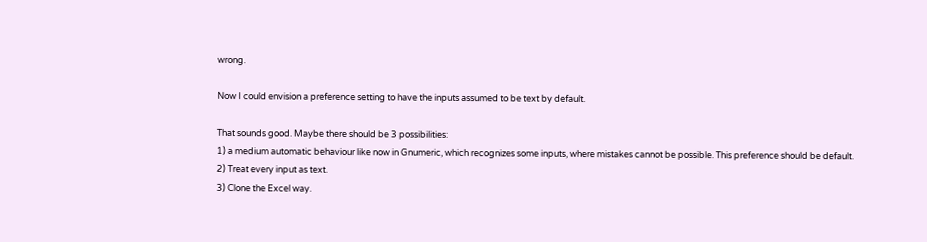wrong.

Now I could envision a preference setting to have the inputs assumed to be text by default.

That sounds good. Maybe there should be 3 possibilities:
1) a medium automatic behaviour like now in Gnumeric, which recognizes some inputs, where mistakes cannot be possible. This preference should be default.
2) Treat every input as text.
3) Clone the Excel way.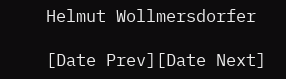Helmut Wollmersdorfer

[Date Prev][Date Next]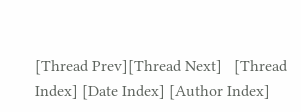[Thread Prev][Thread Next]   [Thread Index] [Date Index] [Author Index]